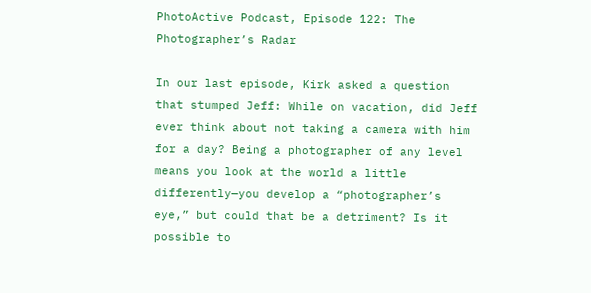PhotoActive Podcast, Episode 122: The Photographer’s Radar

In our last episode, Kirk asked a question that stumped Jeff: While on vacation, did Jeff ever think about not taking a camera with him for a day? Being a photographer of any level means you look at the world a little differently—you develop a “photographer’s eye,” but could that be a detriment? Is it possible to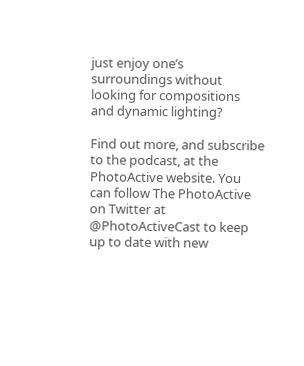just enjoy one’s surroundings without looking for compositions and dynamic lighting?

Find out more, and subscribe to the podcast, at the PhotoActive website. You can follow The PhotoActive on Twitter at @PhotoActiveCast to keep up to date with new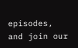episodes, and join our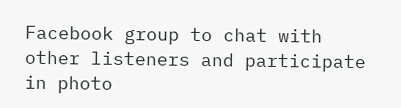Facebook group to chat with other listeners and participate in photo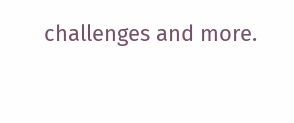challenges and more.